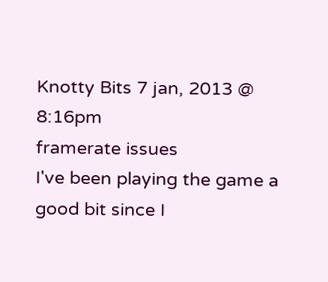Knotty Bits 7 jan, 2013 @ 8:16pm
framerate issues
I've been playing the game a good bit since I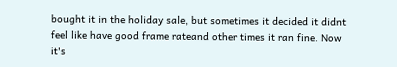bought it in the holiday sale, but sometimes it decided it didnt feel like have good frame rateand other times it ran fine. Now it's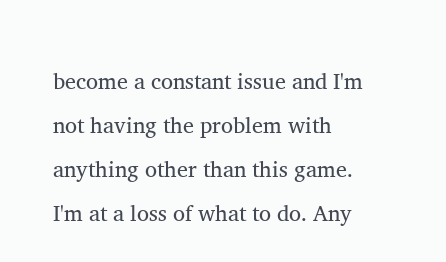become a constant issue and I'm not having the problem with anything other than this game. I'm at a loss of what to do. Any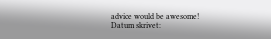advice would be awesome!
Datum skrivet: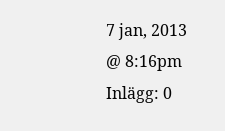7 jan, 2013 @ 8:16pm
Inlägg: 0